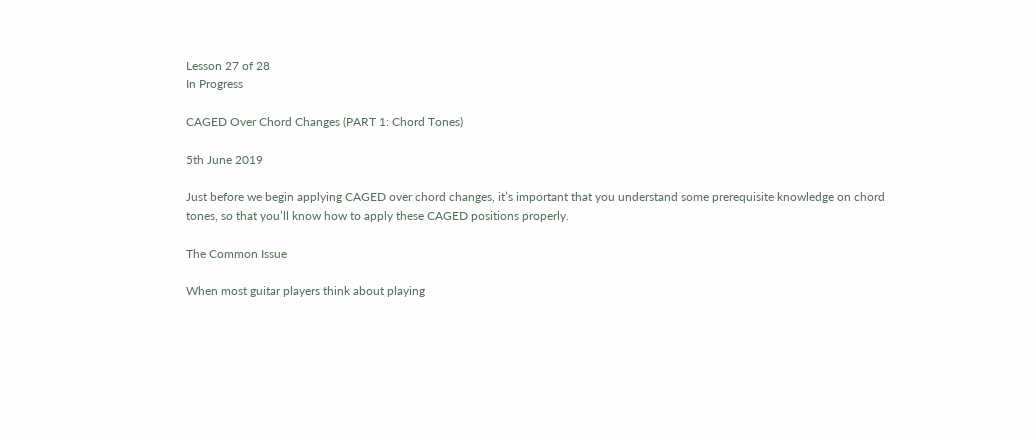Lesson 27 of 28
In Progress

CAGED Over Chord Changes (PART 1: Chord Tones)

5th June 2019

Just before we begin applying CAGED over chord changes, it’s important that you understand some prerequisite knowledge on chord tones, so that you’ll know how to apply these CAGED positions properly.

The Common Issue

When most guitar players think about playing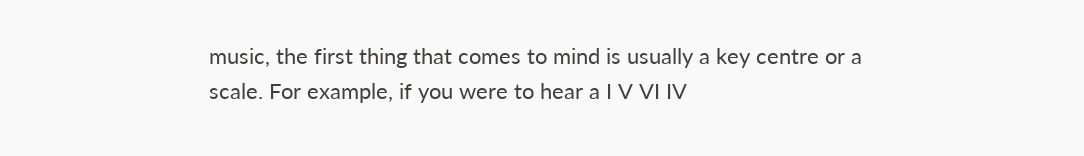music, the first thing that comes to mind is usually a key centre or a scale. For example, if you were to hear a I V VI IV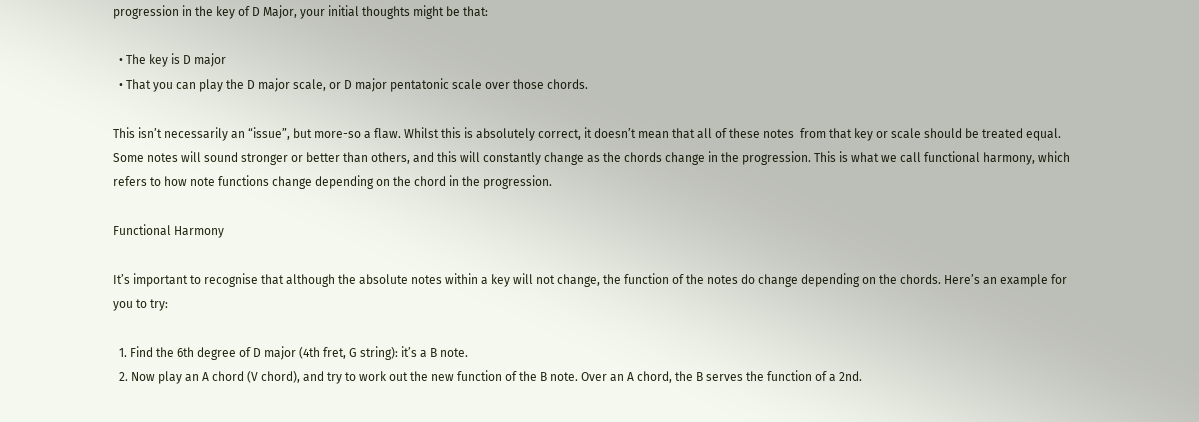progression in the key of D Major, your initial thoughts might be that:

  • The key is D major
  • That you can play the D major scale, or D major pentatonic scale over those chords.

This isn’t necessarily an “issue”, but more-so a flaw. Whilst this is absolutely correct, it doesn’t mean that all of these notes  from that key or scale should be treated equal. Some notes will sound stronger or better than others, and this will constantly change as the chords change in the progression. This is what we call functional harmony, which refers to how note functions change depending on the chord in the progression.

Functional Harmony

It’s important to recognise that although the absolute notes within a key will not change, the function of the notes do change depending on the chords. Here’s an example for you to try:

  1. Find the 6th degree of D major (4th fret, G string): it’s a B note.
  2. Now play an A chord (V chord), and try to work out the new function of the B note. Over an A chord, the B serves the function of a 2nd.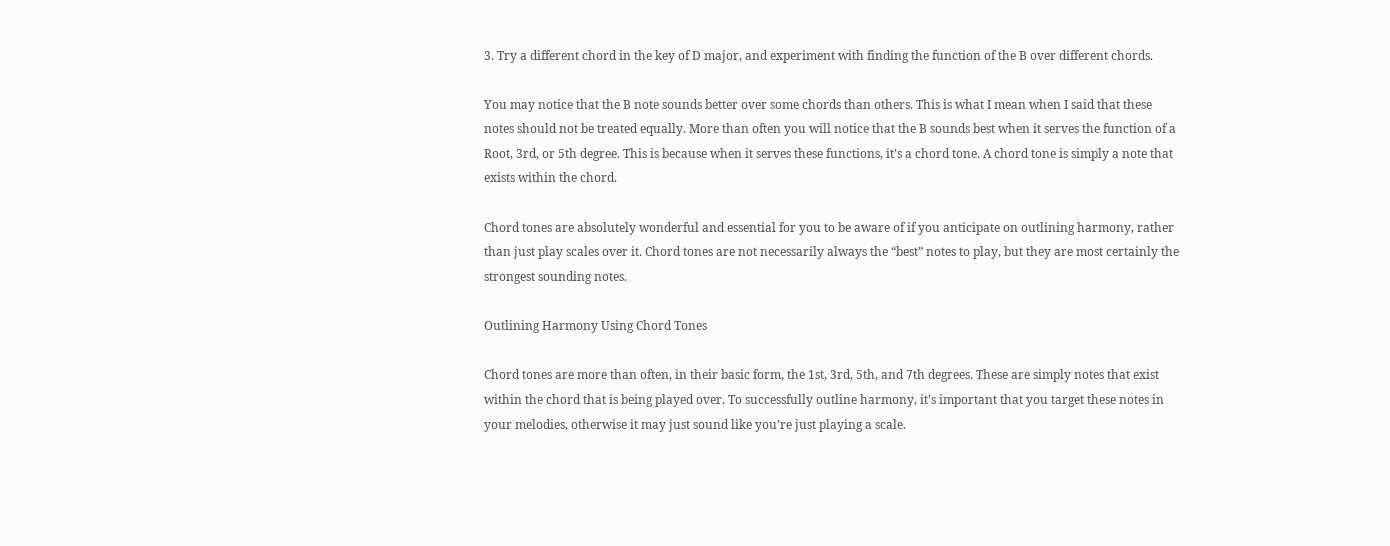3. Try a different chord in the key of D major, and experiment with finding the function of the B over different chords.

You may notice that the B note sounds better over some chords than others. This is what I mean when I said that these notes should not be treated equally. More than often you will notice that the B sounds best when it serves the function of a Root, 3rd, or 5th degree. This is because when it serves these functions, it’s a chord tone. A chord tone is simply a note that exists within the chord.

Chord tones are absolutely wonderful and essential for you to be aware of if you anticipate on outlining harmony, rather than just play scales over it. Chord tones are not necessarily always the “best” notes to play, but they are most certainly the strongest sounding notes.

Outlining Harmony Using Chord Tones

Chord tones are more than often, in their basic form, the 1st, 3rd, 5th, and 7th degrees. These are simply notes that exist within the chord that is being played over. To successfully outline harmony, it’s important that you target these notes in your melodies, otherwise it may just sound like you’re just playing a scale.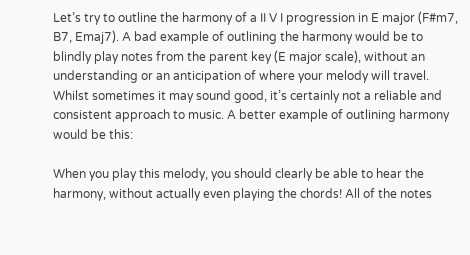Let’s try to outline the harmony of a II V I progression in E major (F#m7, B7, Emaj7). A bad example of outlining the harmony would be to blindly play notes from the parent key (E major scale), without an understanding or an anticipation of where your melody will travel. Whilst sometimes it may sound good, it’s certainly not a reliable and consistent approach to music. A better example of outlining harmony would be this:

When you play this melody, you should clearly be able to hear the harmony, without actually even playing the chords! All of the notes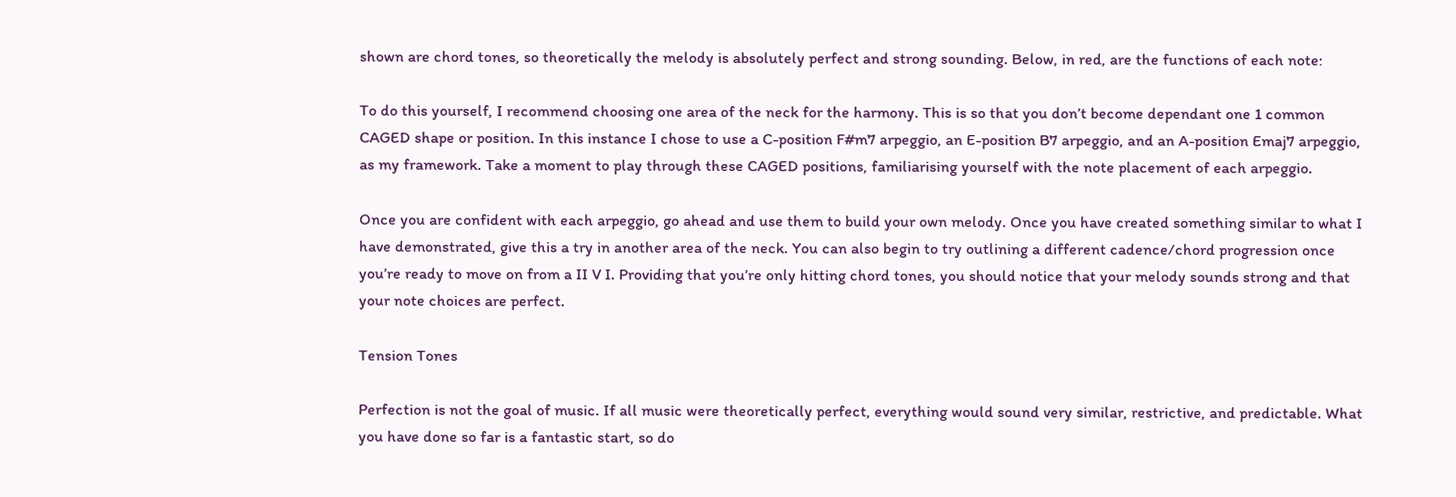shown are chord tones, so theoretically the melody is absolutely perfect and strong sounding. Below, in red, are the functions of each note:

To do this yourself, I recommend choosing one area of the neck for the harmony. This is so that you don’t become dependant one 1 common CAGED shape or position. In this instance I chose to use a C-position F#m7 arpeggio, an E-position B7 arpeggio, and an A-position Emaj7 arpeggio, as my framework. Take a moment to play through these CAGED positions, familiarising yourself with the note placement of each arpeggio.

Once you are confident with each arpeggio, go ahead and use them to build your own melody. Once you have created something similar to what I have demonstrated, give this a try in another area of the neck. You can also begin to try outlining a different cadence/chord progression once you’re ready to move on from a II V I. Providing that you’re only hitting chord tones, you should notice that your melody sounds strong and that your note choices are perfect.

Tension Tones

Perfection is not the goal of music. If all music were theoretically perfect, everything would sound very similar, restrictive, and predictable. What you have done so far is a fantastic start, so do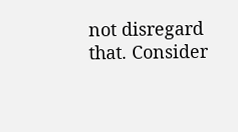not disregard that. Consider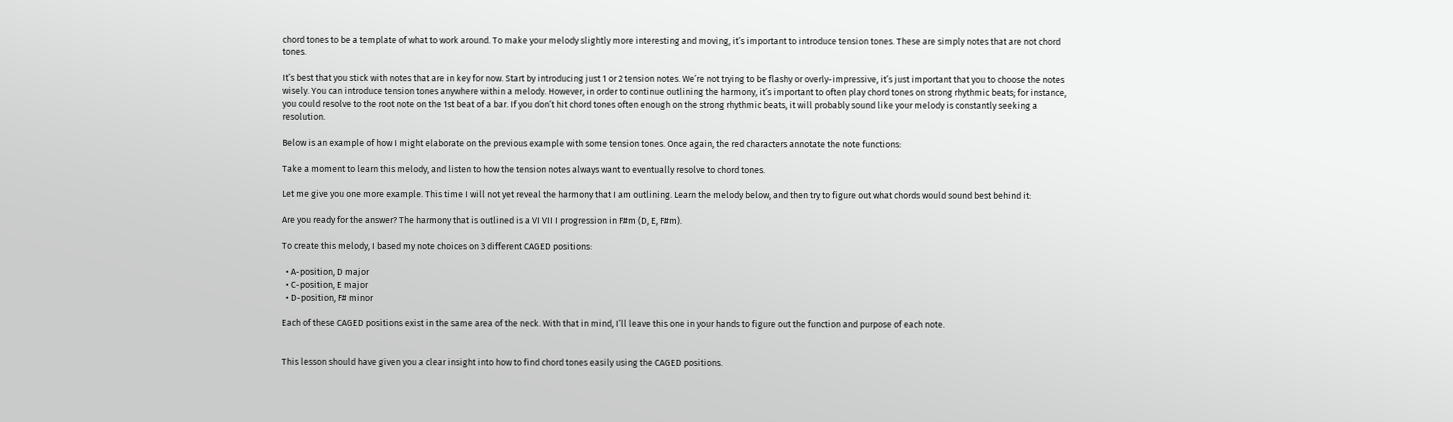chord tones to be a template of what to work around. To make your melody slightly more interesting and moving, it’s important to introduce tension tones. These are simply notes that are not chord tones.

It’s best that you stick with notes that are in key for now. Start by introducing just 1 or 2 tension notes. We’re not trying to be flashy or overly-impressive, it’s just important that you to choose the notes wisely. You can introduce tension tones anywhere within a melody. However, in order to continue outlining the harmony, it’s important to often play chord tones on strong rhythmic beats; for instance, you could resolve to the root note on the 1st beat of a bar. If you don’t hit chord tones often enough on the strong rhythmic beats, it will probably sound like your melody is constantly seeking a resolution.

Below is an example of how I might elaborate on the previous example with some tension tones. Once again, the red characters annotate the note functions:

Take a moment to learn this melody, and listen to how the tension notes always want to eventually resolve to chord tones.

Let me give you one more example. This time I will not yet reveal the harmony that I am outlining. Learn the melody below, and then try to figure out what chords would sound best behind it:

Are you ready for the answer? The harmony that is outlined is a VI VII I progression in F#m (D, E, F#m).

To create this melody, I based my note choices on 3 different CAGED positions:

  • A-position, D major
  • C-position, E major
  • D-position, F# minor

Each of these CAGED positions exist in the same area of the neck. With that in mind, I’ll leave this one in your hands to figure out the function and purpose of each note.


This lesson should have given you a clear insight into how to find chord tones easily using the CAGED positions.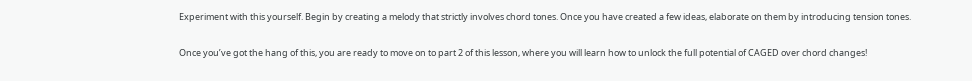Experiment with this yourself. Begin by creating a melody that strictly involves chord tones. Once you have created a few ideas, elaborate on them by introducing tension tones.

Once you’ve got the hang of this, you are ready to move on to part 2 of this lesson, where you will learn how to unlock the full potential of CAGED over chord changes!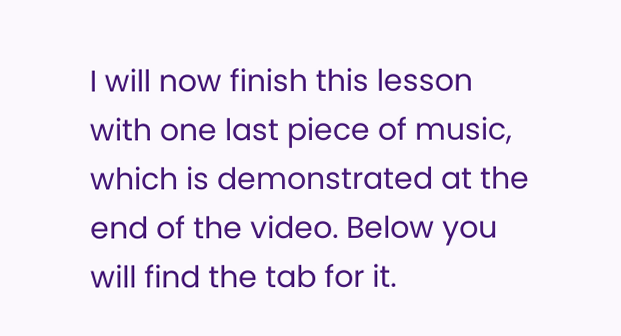I will now finish this lesson with one last piece of music, which is demonstrated at the end of the video. Below you will find the tab for it.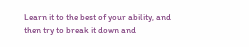Learn it to the best of your ability, and then try to break it down and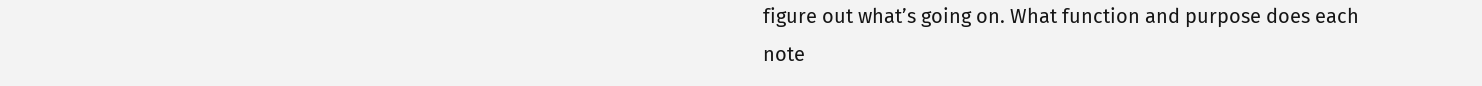figure out what’s going on. What function and purpose does each note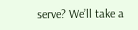serve? We’ll take a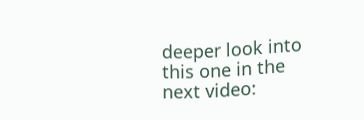deeper look into this one in the next video: